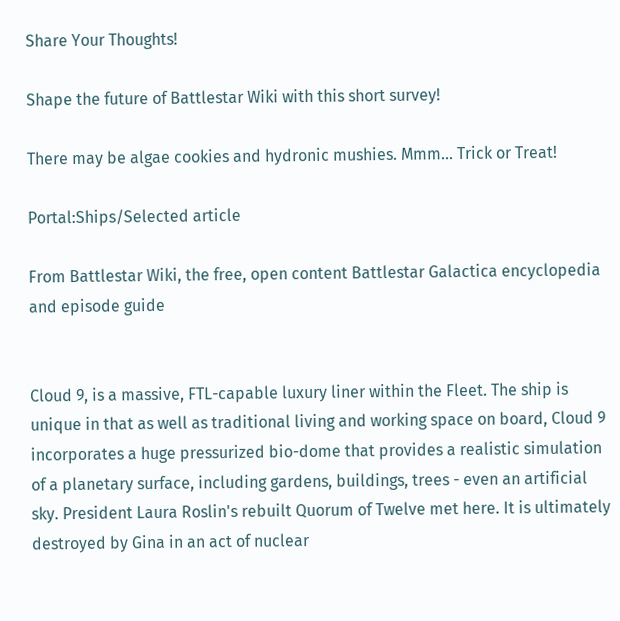Share Your Thoughts!

Shape the future of Battlestar Wiki with this short survey!

There may be algae cookies and hydronic mushies. Mmm... Trick or Treat!

Portal:Ships/Selected article

From Battlestar Wiki, the free, open content Battlestar Galactica encyclopedia and episode guide


Cloud 9, is a massive, FTL-capable luxury liner within the Fleet. The ship is unique in that as well as traditional living and working space on board, Cloud 9 incorporates a huge pressurized bio-dome that provides a realistic simulation of a planetary surface, including gardens, buildings, trees - even an artificial sky. President Laura Roslin's rebuilt Quorum of Twelve met here. It is ultimately destroyed by Gina in an act of nuclear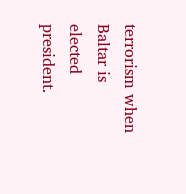terrorism when Baltar is elected president.